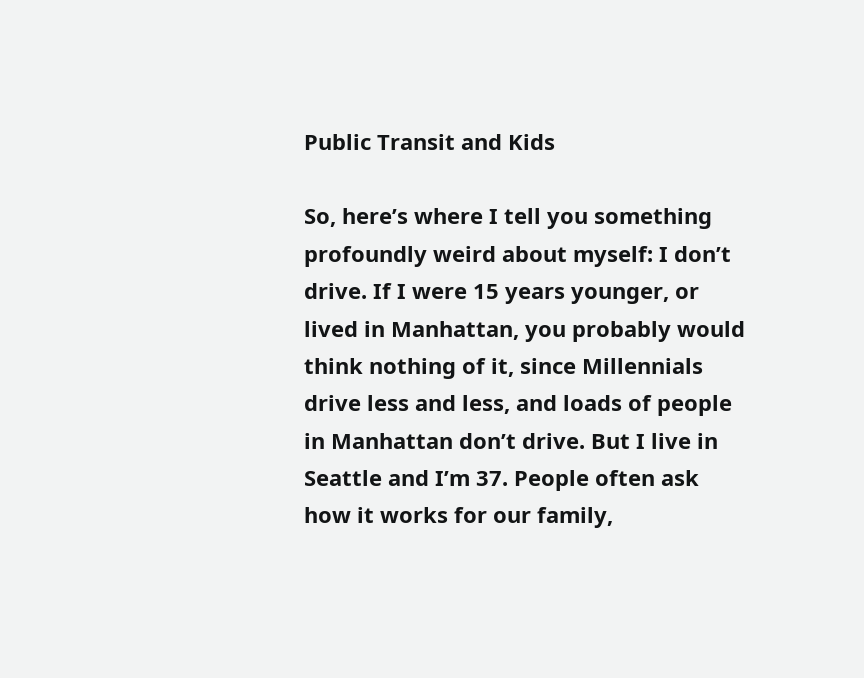Public Transit and Kids

So, here’s where I tell you something profoundly weird about myself: I don’t drive. If I were 15 years younger, or lived in Manhattan, you probably would think nothing of it, since Millennials drive less and less, and loads of people in Manhattan don’t drive. But I live in Seattle and I’m 37. People often ask how it works for our family,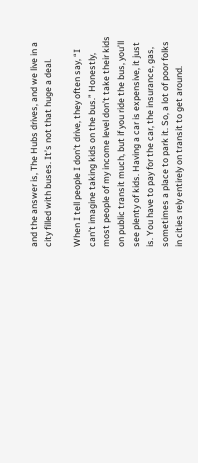and the answer is, The Hubs drives, and we live in a city filled with buses. It’s not that huge a deal.

When I tell people I don’t drive, they often say, “I can’t imagine taking kids on the bus.” Honestly, most people of my income level don’t take their kids on public transit much, but if you ride the bus, you’ll see plenty of kids. Having a car is expensive, it just is. You have to pay for the car, the insurance, gas, sometimes a place to park it. So, a lot of poor folks in cities rely entirely on transit to get around.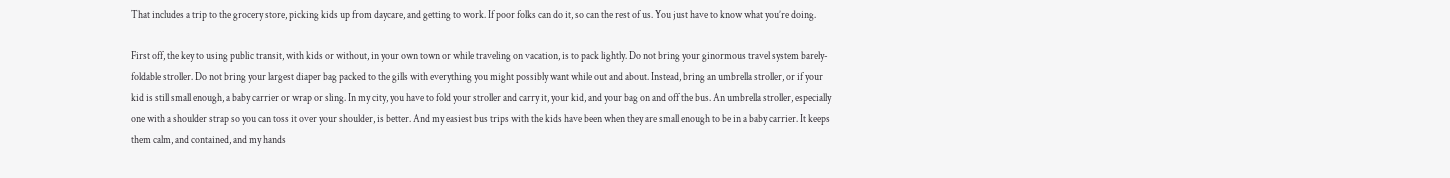That includes a trip to the grocery store, picking kids up from daycare, and getting to work. If poor folks can do it, so can the rest of us. You just have to know what you’re doing.

First off, the key to using public transit, with kids or without, in your own town or while traveling on vacation, is to pack lightly. Do not bring your ginormous travel system barely-foldable stroller. Do not bring your largest diaper bag packed to the gills with everything you might possibly want while out and about. Instead, bring an umbrella stroller, or if your kid is still small enough, a baby carrier or wrap or sling. In my city, you have to fold your stroller and carry it, your kid, and your bag on and off the bus. An umbrella stroller, especially one with a shoulder strap so you can toss it over your shoulder, is better. And my easiest bus trips with the kids have been when they are small enough to be in a baby carrier. It keeps them calm, and contained, and my hands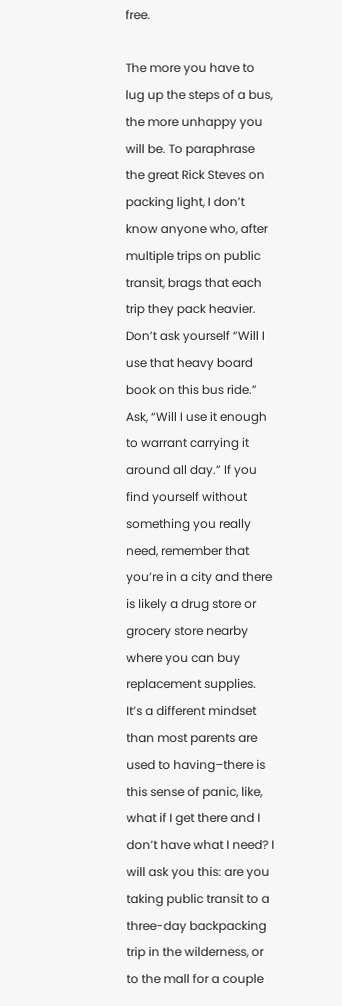free.

The more you have to lug up the steps of a bus, the more unhappy you will be. To paraphrase the great Rick Steves on packing light, I don’t know anyone who, after multiple trips on public transit, brags that each trip they pack heavier. Don’t ask yourself “Will I use that heavy board book on this bus ride.” Ask, “Will I use it enough to warrant carrying it around all day.” If you find yourself without something you really need, remember that you’re in a city and there is likely a drug store or grocery store nearby where you can buy replacement supplies. It’s a different mindset than most parents are used to having–there is this sense of panic, like, what if I get there and I don’t have what I need? I will ask you this: are you taking public transit to a three-day backpacking trip in the wilderness, or to the mall for a couple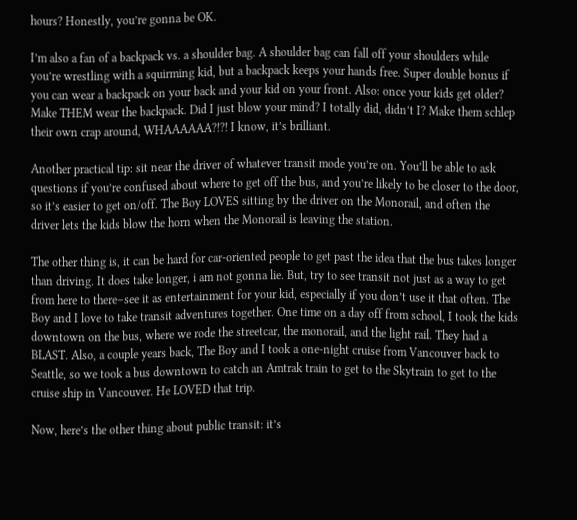hours? Honestly, you’re gonna be OK.

I’m also a fan of a backpack vs. a shoulder bag. A shoulder bag can fall off your shoulders while you’re wrestling with a squirming kid, but a backpack keeps your hands free. Super double bonus if you can wear a backpack on your back and your kid on your front. Also: once your kids get older? Make THEM wear the backpack. Did I just blow your mind? I totally did, didn’t I? Make them schlep their own crap around, WHAAAAAA?!?! I know, it’s brilliant.

Another practical tip: sit near the driver of whatever transit mode you’re on. You’ll be able to ask questions if you’re confused about where to get off the bus, and you’re likely to be closer to the door, so it’s easier to get on/off. The Boy LOVES sitting by the driver on the Monorail, and often the driver lets the kids blow the horn when the Monorail is leaving the station.

The other thing is, it can be hard for car-oriented people to get past the idea that the bus takes longer than driving. It does take longer, i am not gonna lie. But, try to see transit not just as a way to get from here to there–see it as entertainment for your kid, especially if you don’t use it that often. The Boy and I love to take transit adventures together. One time on a day off from school, I took the kids downtown on the bus, where we rode the streetcar, the monorail, and the light rail. They had a BLAST. Also, a couple years back, The Boy and I took a one-night cruise from Vancouver back to Seattle, so we took a bus downtown to catch an Amtrak train to get to the Skytrain to get to the cruise ship in Vancouver. He LOVED that trip.

Now, here’s the other thing about public transit: it’s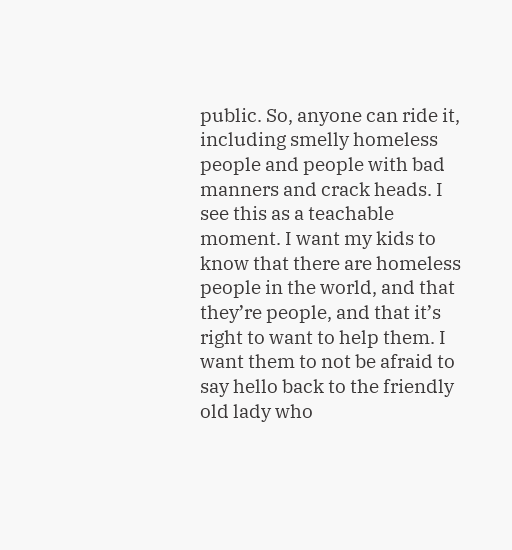public. So, anyone can ride it, including smelly homeless people and people with bad manners and crack heads. I see this as a teachable moment. I want my kids to know that there are homeless people in the world, and that they’re people, and that it’s right to want to help them. I want them to not be afraid to say hello back to the friendly old lady who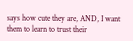says how cute they are, AND, I want them to learn to trust their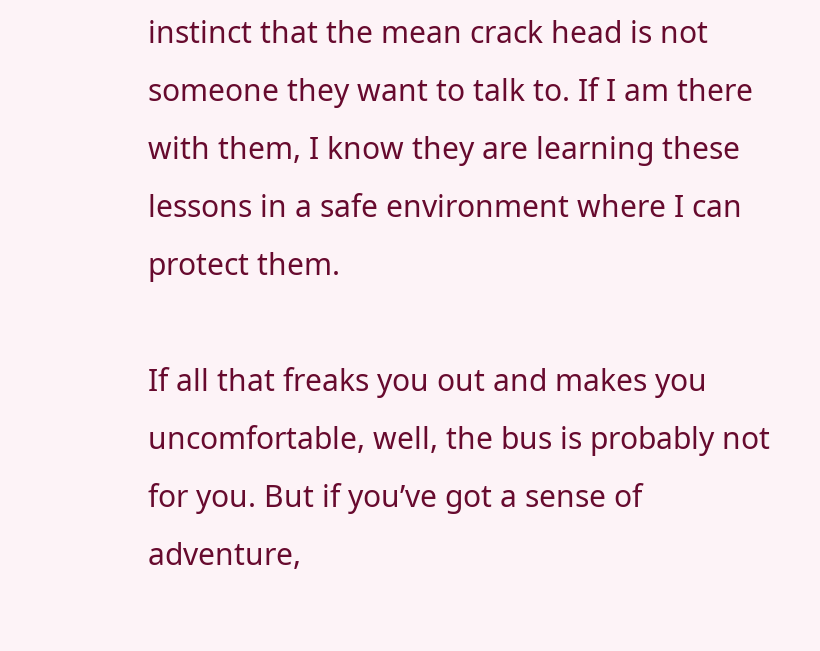instinct that the mean crack head is not someone they want to talk to. If I am there with them, I know they are learning these lessons in a safe environment where I can protect them.

If all that freaks you out and makes you uncomfortable, well, the bus is probably not for you. But if you’ve got a sense of adventure,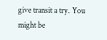give transit a try. You might be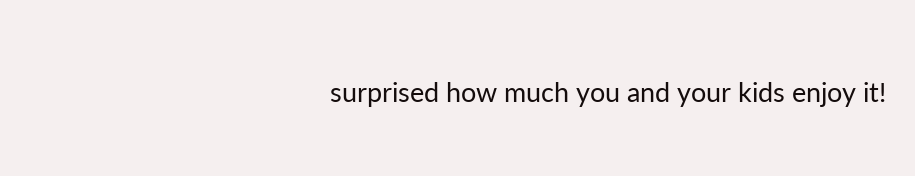surprised how much you and your kids enjoy it!